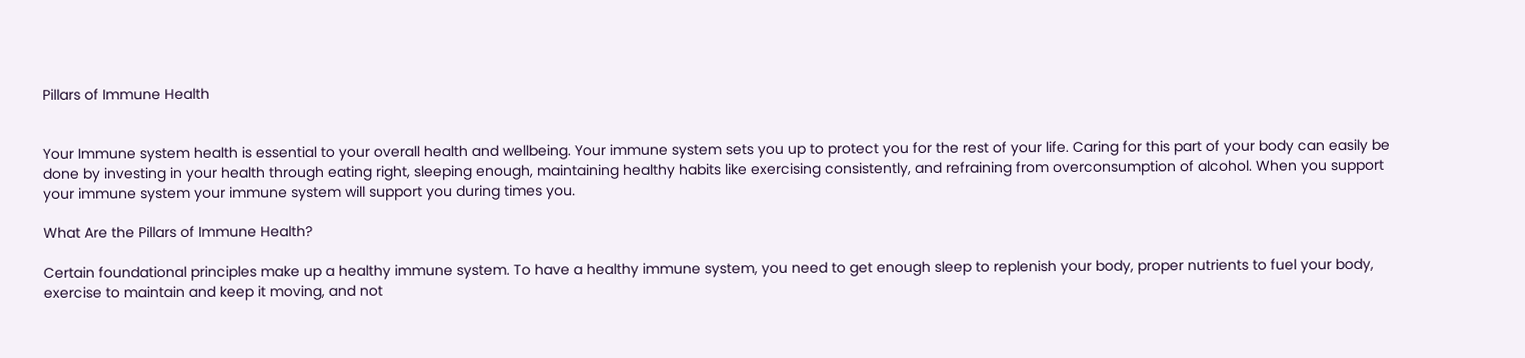Pillars of Immune Health


Your Immune system health is essential to your overall health and wellbeing. Your immune system sets you up to protect you for the rest of your life. Caring for this part of your body can easily be done by investing in your health through eating right, sleeping enough, maintaining healthy habits like exercising consistently, and refraining from overconsumption of alcohol. When you support your immune system your immune system will support you during times you.

What Are the Pillars of Immune Health?

Certain foundational principles make up a healthy immune system. To have a healthy immune system, you need to get enough sleep to replenish your body, proper nutrients to fuel your body, exercise to maintain and keep it moving, and not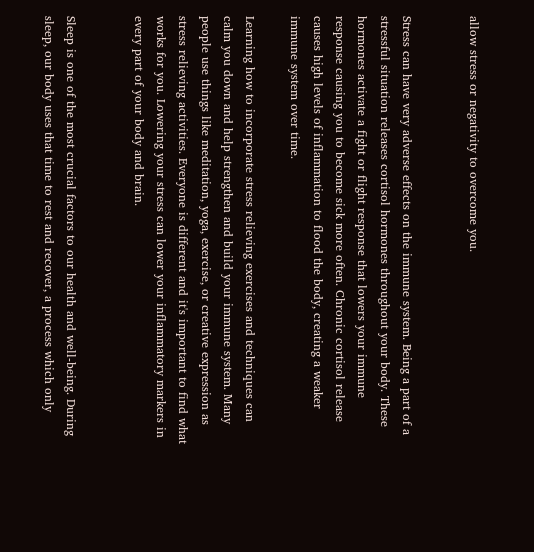allow stress or negativity to overcome you.


Stress can have very adverse effects on the immune system. Being a part of a stressful situation releases cortisol hormones throughout your body. These hormones activate a fight or flight response that lowers your immune response causing you to become sick more often. Chronic cortisol release causes high levels of inflammation to flood the body, creating a weaker immune system over time.

Learning how to incorporate stress relieving exercises and techniques can calm you down and help strengthen and build your immune system. Many people use things like meditation, yoga, exercise, or creative expression as stress relieving activities. Everyone is different and it's important to find what works for you. Lowering your stress can lower your inflammatory markers in every part of your body and brain.


Sleep is one of the most crucial factors to our health and well-being. During sleep, our body uses that time to rest and recover, a process which only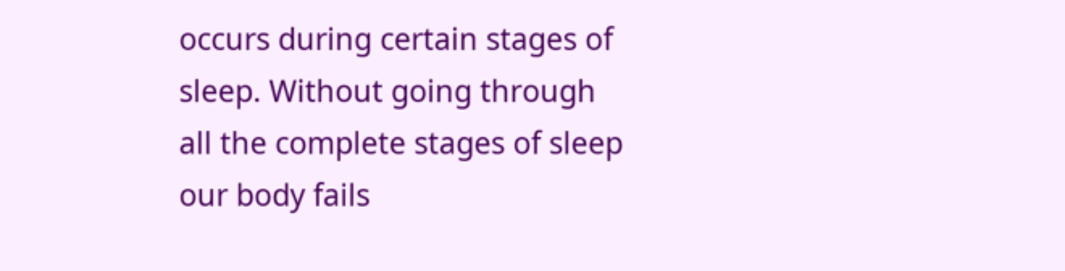occurs during certain stages of sleep. Without going through all the complete stages of sleep our body fails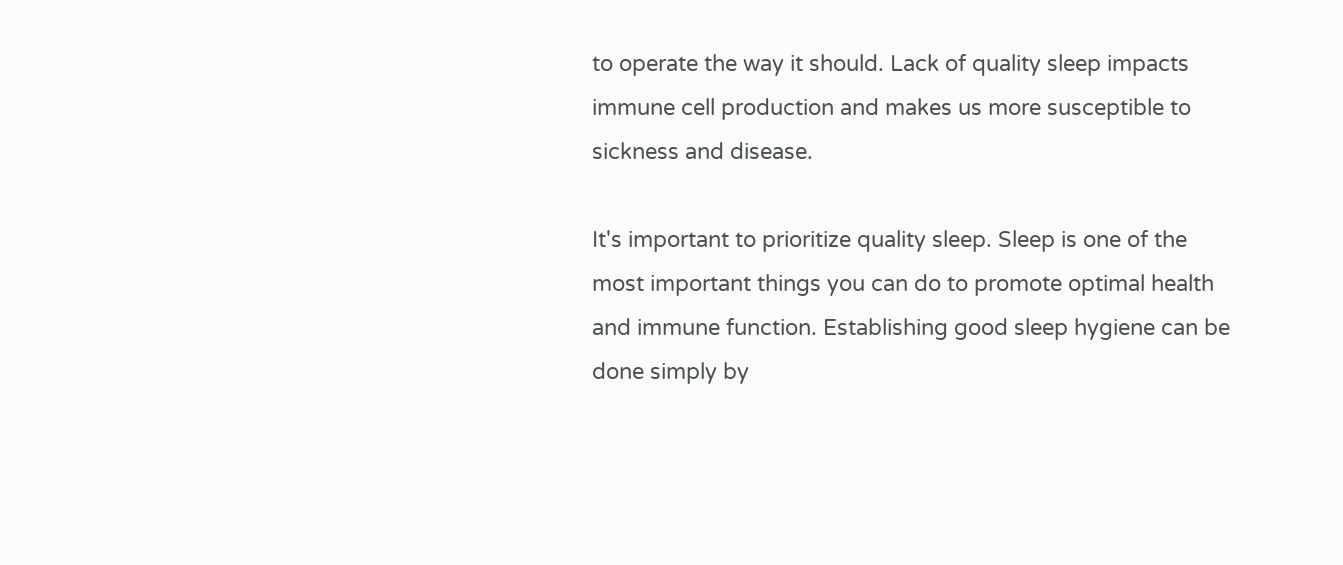to operate the way it should. Lack of quality sleep impacts immune cell production and makes us more susceptible to sickness and disease.

It's important to prioritize quality sleep. Sleep is one of the most important things you can do to promote optimal health and immune function. Establishing good sleep hygiene can be done simply by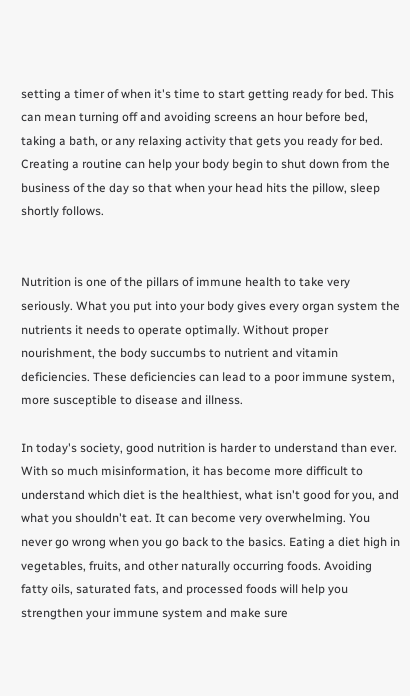setting a timer of when it's time to start getting ready for bed. This can mean turning off and avoiding screens an hour before bed, taking a bath, or any relaxing activity that gets you ready for bed. Creating a routine can help your body begin to shut down from the business of the day so that when your head hits the pillow, sleep shortly follows.


Nutrition is one of the pillars of immune health to take very seriously. What you put into your body gives every organ system the nutrients it needs to operate optimally. Without proper nourishment, the body succumbs to nutrient and vitamin deficiencies. These deficiencies can lead to a poor immune system, more susceptible to disease and illness.

In today's society, good nutrition is harder to understand than ever. With so much misinformation, it has become more difficult to understand which diet is the healthiest, what isn't good for you, and what you shouldn't eat. It can become very overwhelming. You never go wrong when you go back to the basics. Eating a diet high in vegetables, fruits, and other naturally occurring foods. Avoiding fatty oils, saturated fats, and processed foods will help you strengthen your immune system and make sure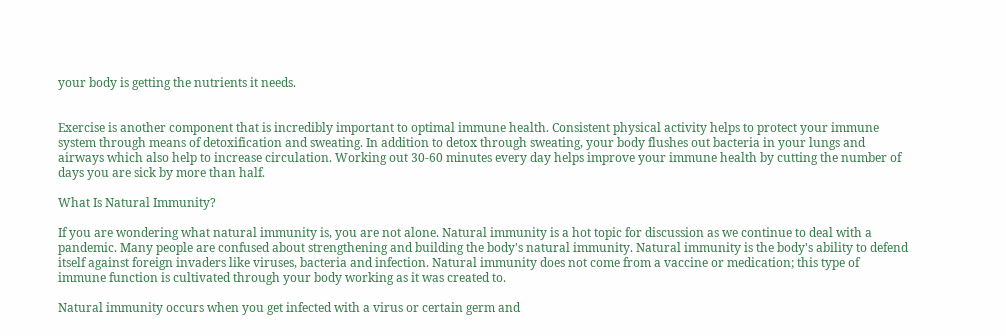your body is getting the nutrients it needs.


Exercise is another component that is incredibly important to optimal immune health. Consistent physical activity helps to protect your immune system through means of detoxification and sweating. In addition to detox through sweating, your body flushes out bacteria in your lungs and airways which also help to increase circulation. Working out 30-60 minutes every day helps improve your immune health by cutting the number of days you are sick by more than half.

What Is Natural Immunity?

If you are wondering what natural immunity is, you are not alone. Natural immunity is a hot topic for discussion as we continue to deal with a pandemic. Many people are confused about strengthening and building the body's natural immunity. Natural immunity is the body's ability to defend itself against foreign invaders like viruses, bacteria and infection. Natural immunity does not come from a vaccine or medication; this type of immune function is cultivated through your body working as it was created to.

Natural immunity occurs when you get infected with a virus or certain germ and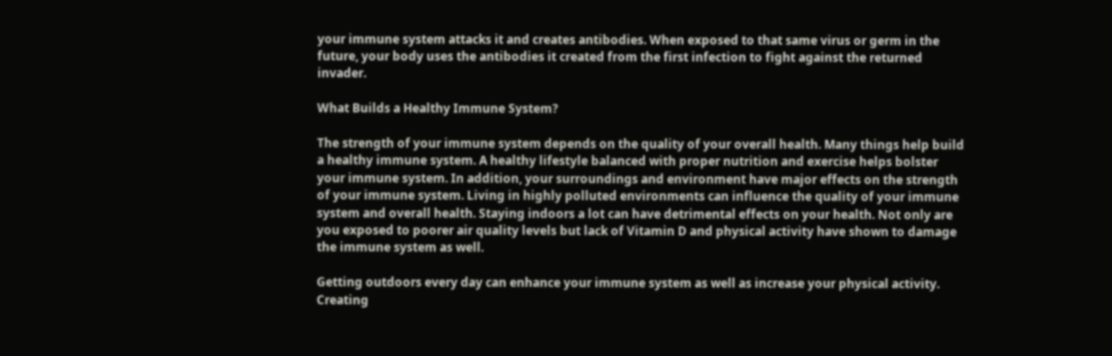your immune system attacks it and creates antibodies. When exposed to that same virus or germ in the future, your body uses the antibodies it created from the first infection to fight against the returned invader.

What Builds a Healthy Immune System?

The strength of your immune system depends on the quality of your overall health. Many things help build a healthy immune system. A healthy lifestyle balanced with proper nutrition and exercise helps bolster your immune system. In addition, your surroundings and environment have major effects on the strength of your immune system. Living in highly polluted environments can influence the quality of your immune system and overall health. Staying indoors a lot can have detrimental effects on your health. Not only are you exposed to poorer air quality levels but lack of Vitamin D and physical activity have shown to damage the immune system as well.

Getting outdoors every day can enhance your immune system as well as increase your physical activity. Creating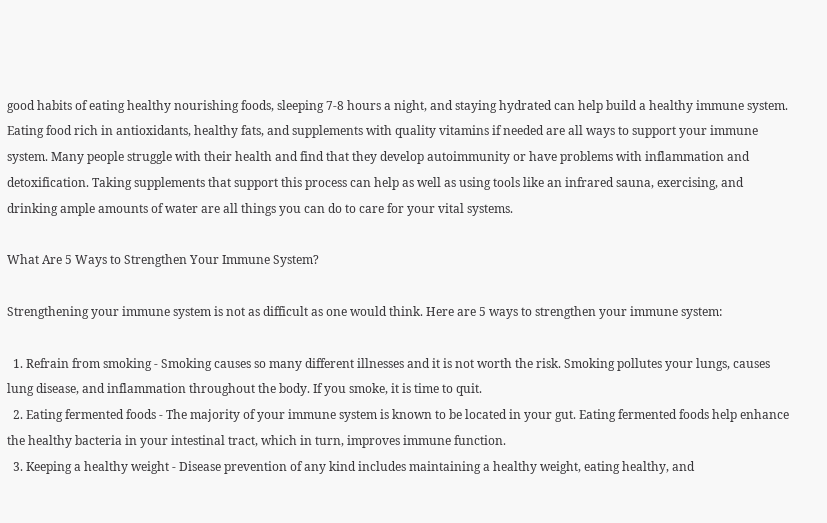good habits of eating healthy nourishing foods, sleeping 7-8 hours a night, and staying hydrated can help build a healthy immune system. Eating food rich in antioxidants, healthy fats, and supplements with quality vitamins if needed are all ways to support your immune system. Many people struggle with their health and find that they develop autoimmunity or have problems with inflammation and detoxification. Taking supplements that support this process can help as well as using tools like an infrared sauna, exercising, and drinking ample amounts of water are all things you can do to care for your vital systems.

What Are 5 Ways to Strengthen Your Immune System?

Strengthening your immune system is not as difficult as one would think. Here are 5 ways to strengthen your immune system:

  1. Refrain from smoking - Smoking causes so many different illnesses and it is not worth the risk. Smoking pollutes your lungs, causes lung disease, and inflammation throughout the body. If you smoke, it is time to quit.
  2. Eating fermented foods - The majority of your immune system is known to be located in your gut. Eating fermented foods help enhance the healthy bacteria in your intestinal tract, which in turn, improves immune function.
  3. Keeping a healthy weight - Disease prevention of any kind includes maintaining a healthy weight, eating healthy, and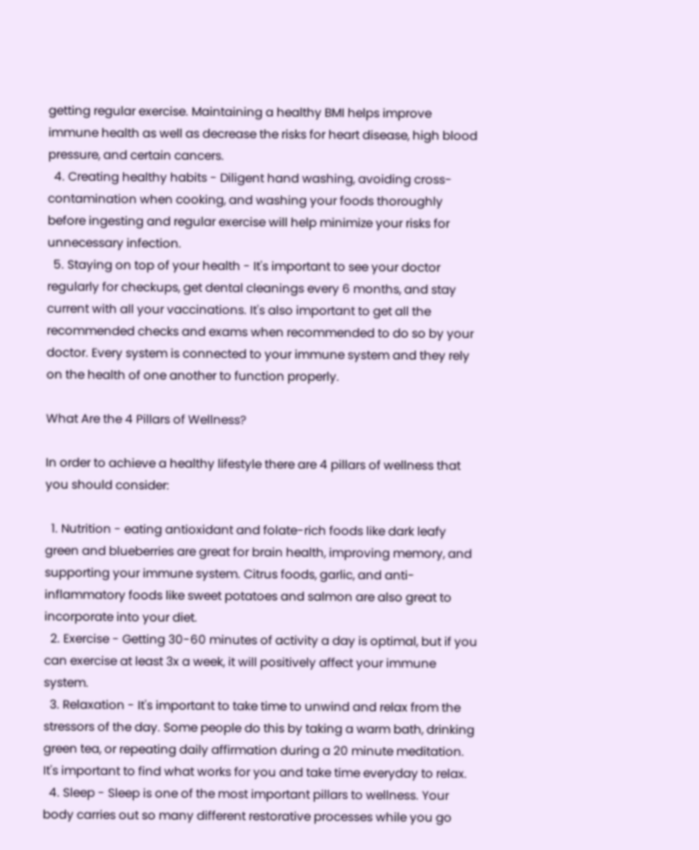getting regular exercise. Maintaining a healthy BMI helps improve immune health as well as decrease the risks for heart disease, high blood pressure, and certain cancers.
  4. Creating healthy habits - Diligent hand washing, avoiding cross-contamination when cooking, and washing your foods thoroughly before ingesting and regular exercise will help minimize your risks for unnecessary infection.
  5. Staying on top of your health - It's important to see your doctor regularly for checkups, get dental cleanings every 6 months, and stay current with all your vaccinations. It's also important to get all the recommended checks and exams when recommended to do so by your doctor. Every system is connected to your immune system and they rely on the health of one another to function properly.

What Are the 4 Pillars of Wellness?

In order to achieve a healthy lifestyle there are 4 pillars of wellness that you should consider:

  1. Nutrition - eating antioxidant and folate-rich foods like dark leafy green and blueberries are great for brain health, improving memory, and supporting your immune system. Citrus foods, garlic, and anti-inflammatory foods like sweet potatoes and salmon are also great to incorporate into your diet.
  2. Exercise - Getting 30-60 minutes of activity a day is optimal, but if you can exercise at least 3x a week, it will positively affect your immune system.
  3. Relaxation - It's important to take time to unwind and relax from the stressors of the day. Some people do this by taking a warm bath, drinking green tea, or repeating daily affirmation during a 20 minute meditation. It's important to find what works for you and take time everyday to relax.
  4. Sleep - Sleep is one of the most important pillars to wellness. Your body carries out so many different restorative processes while you go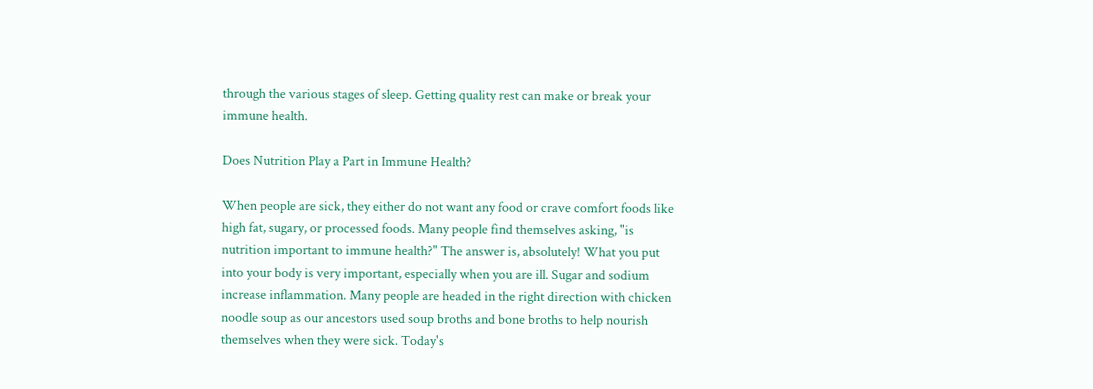through the various stages of sleep. Getting quality rest can make or break your immune health.

Does Nutrition Play a Part in Immune Health?

When people are sick, they either do not want any food or crave comfort foods like high fat, sugary, or processed foods. Many people find themselves asking, "is nutrition important to immune health?" The answer is, absolutely! What you put into your body is very important, especially when you are ill. Sugar and sodium increase inflammation. Many people are headed in the right direction with chicken noodle soup as our ancestors used soup broths and bone broths to help nourish themselves when they were sick. Today's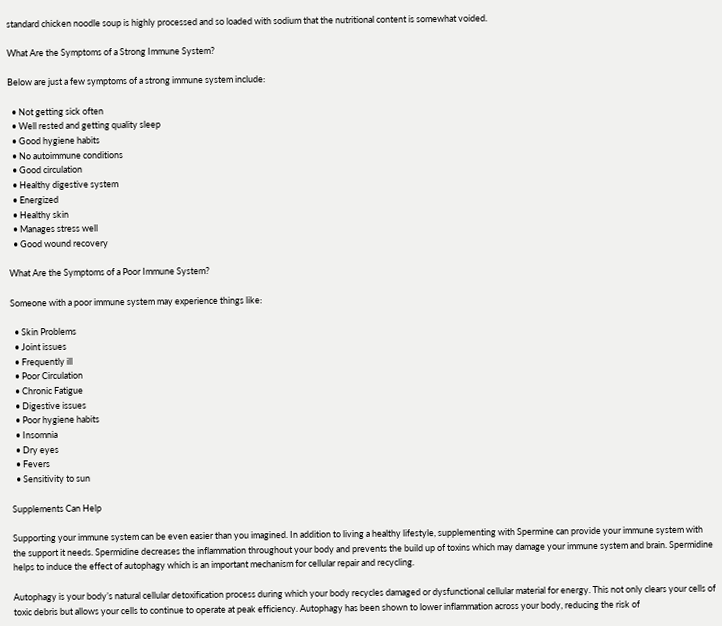standard chicken noodle soup is highly processed and so loaded with sodium that the nutritional content is somewhat voided.

What Are the Symptoms of a Strong Immune System?

Below are just a few symptoms of a strong immune system include:

  • Not getting sick often
  • Well rested and getting quality sleep
  • Good hygiene habits
  • No autoimmune conditions
  • Good circulation
  • Healthy digestive system
  • Energized
  • Healthy skin
  • Manages stress well
  • Good wound recovery

What Are the Symptoms of a Poor Immune System?

Someone with a poor immune system may experience things like:

  • Skin Problems
  • Joint issues
  • Frequently ill
  • Poor Circulation
  • Chronic Fatigue
  • Digestive issues
  • Poor hygiene habits
  • Insomnia
  • Dry eyes
  • Fevers
  • Sensitivity to sun

Supplements Can Help

Supporting your immune system can be even easier than you imagined. In addition to living a healthy lifestyle, supplementing with Spermine can provide your immune system with the support it needs. Spermidine decreases the inflammation throughout your body and prevents the build up of toxins which may damage your immune system and brain. Spermidine helps to induce the effect of autophagy which is an important mechanism for cellular repair and recycling.

Autophagy is your body’s natural cellular detoxification process during which your body recycles damaged or dysfunctional cellular material for energy. This not only clears your cells of toxic debris but allows your cells to continue to operate at peak efficiency. Autophagy has been shown to lower inflammation across your body, reducing the risk of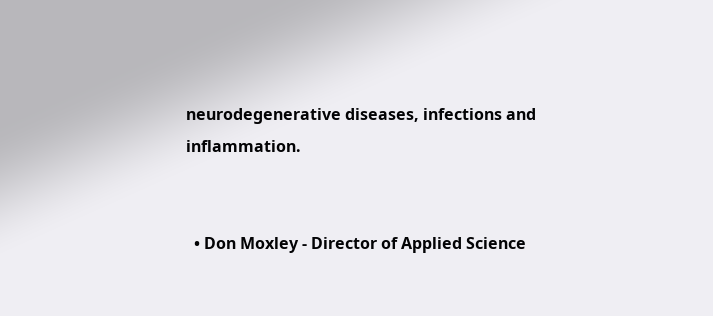neurodegenerative diseases, infections and inflammation.


  • Don Moxley - Director of Applied Science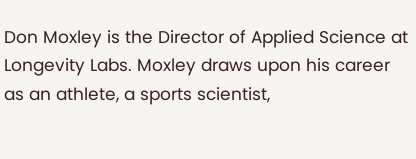Don Moxley is the Director of Applied Science at Longevity Labs. Moxley draws upon his career as an athlete, a sports scientist,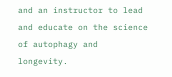and an instructor to lead and educate on the science of autophagy and longevity.